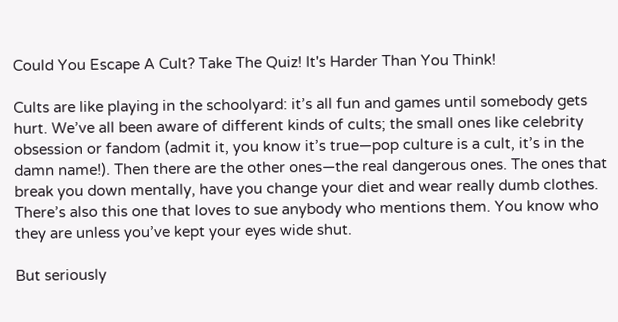Could You Escape A Cult? Take The Quiz! It's Harder Than You Think!

Cults are like playing in the schoolyard: it’s all fun and games until somebody gets hurt. We’ve all been aware of different kinds of cults; the small ones like celebrity obsession or fandom (admit it, you know it’s true—pop culture is a cult, it’s in the damn name!). Then there are the other ones—the real dangerous ones. The ones that break you down mentally, have you change your diet and wear really dumb clothes. There’s also this one that loves to sue anybody who mentions them. You know who they are unless you’ve kept your eyes wide shut.

But seriously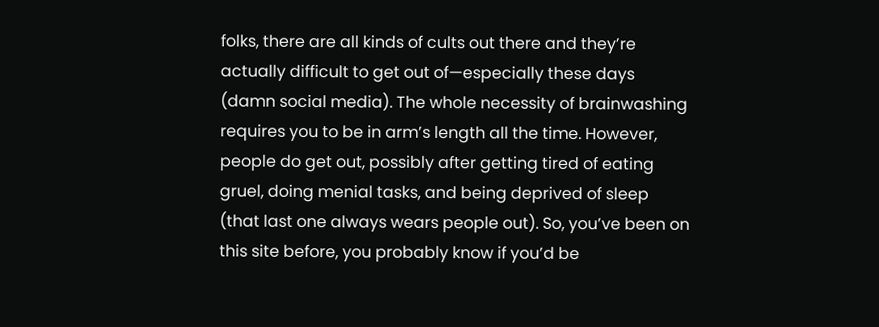folks, there are all kinds of cults out there and they’re actually difficult to get out of—especially these days (damn social media). The whole necessity of brainwashing requires you to be in arm’s length all the time. However, people do get out, possibly after getting tired of eating gruel, doing menial tasks, and being deprived of sleep (that last one always wears people out). So, you’ve been on this site before, you probably know if you’d be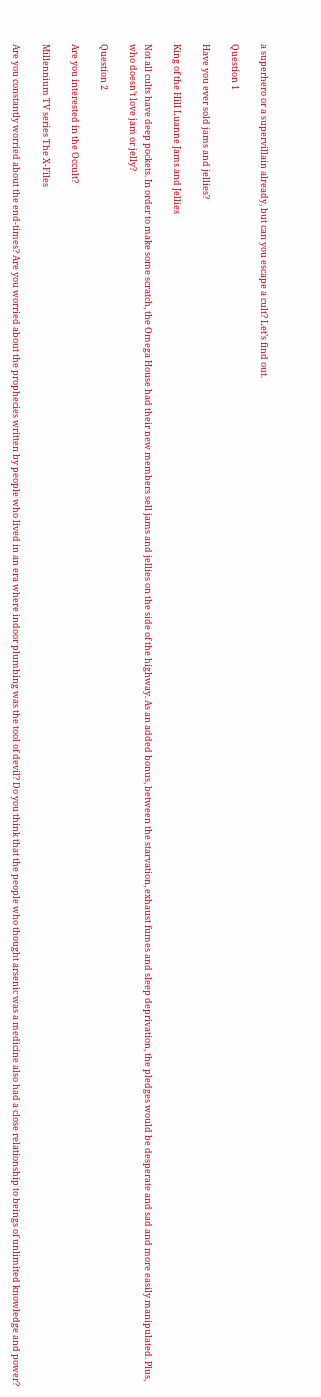a superhero or a supervillain already, but can you escape a cult? Let’s find out.

Question 1

Have you ever sold jams and jellies?

King of the Hill Luanne Jams and Jellies

Not all cults have deep pockets. In order to make some scratch, the Omega House had their new members sell jams and jellies on the side of the highway. As an added bonus, between the starvation, exhaust fumes and sleep deprivation, the pledges would be desperate and sad and more easily manipulated. Plus, who doesn’t love jam or jelly?

Question 2

Are you interested in the Occult?

Millennium TV series The X-Files

Are you constantly worried about the end-times? Are you worried about the prophecies written by people who lived in an era where indoor plumbing was the tool of devil? Do you think that the people who thought arsenic was a medicine also had a close relationship to beings of unlimited knowledge and power?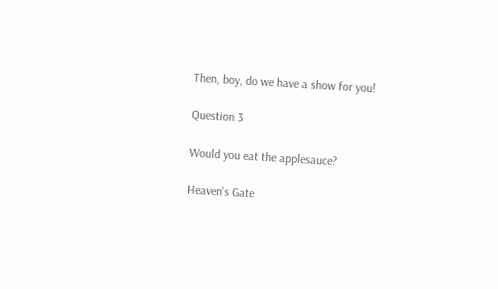Then, boy, do we have a show for you!

Question 3

Would you eat the applesauce?

Heaven's Gate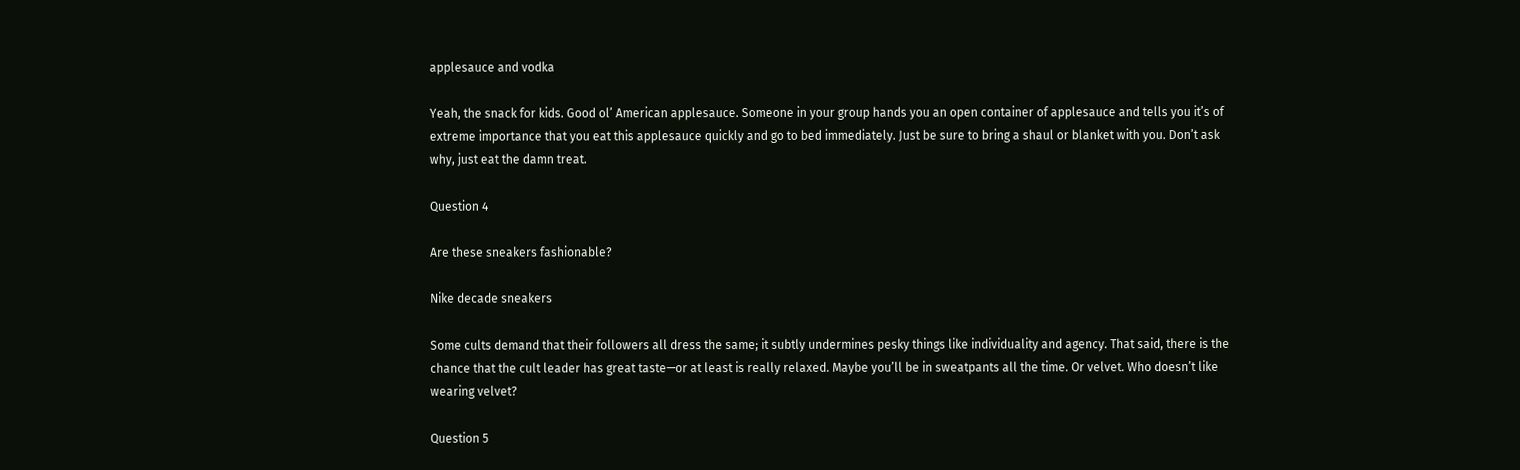applesauce and vodka

Yeah, the snack for kids. Good ol’ American applesauce. Someone in your group hands you an open container of applesauce and tells you it’s of extreme importance that you eat this applesauce quickly and go to bed immediately. Just be sure to bring a shaul or blanket with you. Don’t ask why, just eat the damn treat.

Question 4

Are these sneakers fashionable?

Nike decade sneakers

Some cults demand that their followers all dress the same; it subtly undermines pesky things like individuality and agency. That said, there is the chance that the cult leader has great taste—or at least is really relaxed. Maybe you’ll be in sweatpants all the time. Or velvet. Who doesn’t like wearing velvet?

Question 5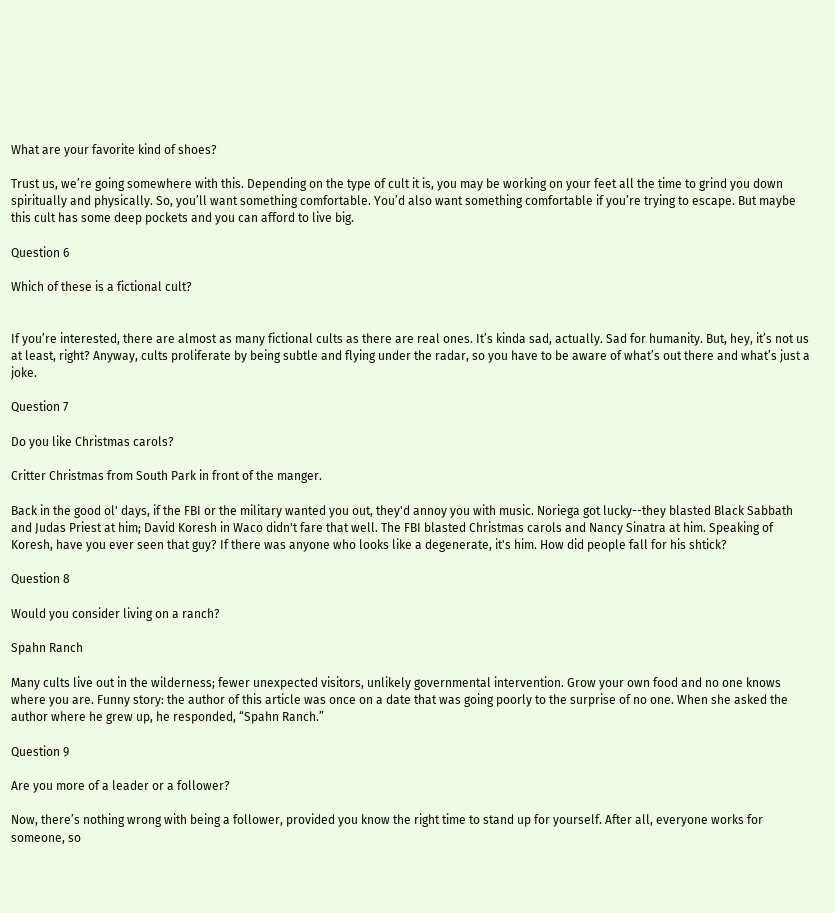What are your favorite kind of shoes?

Trust us, we’re going somewhere with this. Depending on the type of cult it is, you may be working on your feet all the time to grind you down spiritually and physically. So, you’ll want something comfortable. You’d also want something comfortable if you’re trying to escape. But maybe this cult has some deep pockets and you can afford to live big.

Question 6

Which of these is a fictional cult?


If you’re interested, there are almost as many fictional cults as there are real ones. It’s kinda sad, actually. Sad for humanity. But, hey, it’s not us at least, right? Anyway, cults proliferate by being subtle and flying under the radar, so you have to be aware of what’s out there and what’s just a joke.

Question 7

Do you like Christmas carols?

Critter Christmas from South Park in front of the manger.

Back in the good ol' days, if the FBI or the military wanted you out, they'd annoy you with music. Noriega got lucky--they blasted Black Sabbath and Judas Priest at him; David Koresh in Waco didn't fare that well. The FBI blasted Christmas carols and Nancy Sinatra at him. Speaking of Koresh, have you ever seen that guy? If there was anyone who looks like a degenerate, it's him. How did people fall for his shtick?

Question 8

Would you consider living on a ranch?

Spahn Ranch

Many cults live out in the wilderness; fewer unexpected visitors, unlikely governmental intervention. Grow your own food and no one knows where you are. Funny story: the author of this article was once on a date that was going poorly to the surprise of no one. When she asked the author where he grew up, he responded, “Spahn Ranch.”

Question 9

Are you more of a leader or a follower?

Now, there’s nothing wrong with being a follower, provided you know the right time to stand up for yourself. After all, everyone works for someone, so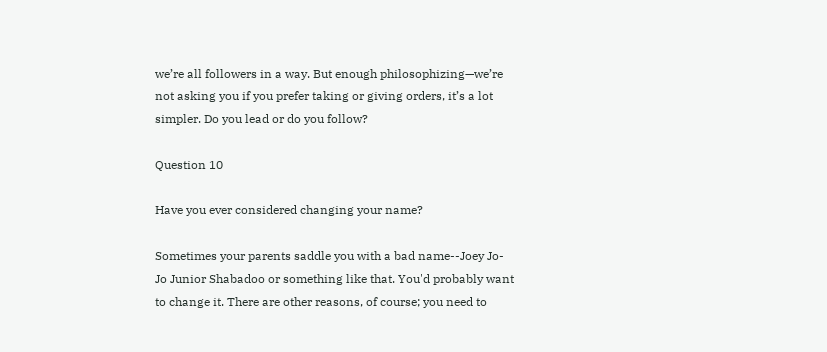we’re all followers in a way. But enough philosophizing—we’re not asking you if you prefer taking or giving orders, it’s a lot simpler. Do you lead or do you follow?

Question 10

Have you ever considered changing your name?

Sometimes your parents saddle you with a bad name--Joey Jo-Jo Junior Shabadoo or something like that. You'd probably want to change it. There are other reasons, of course; you need to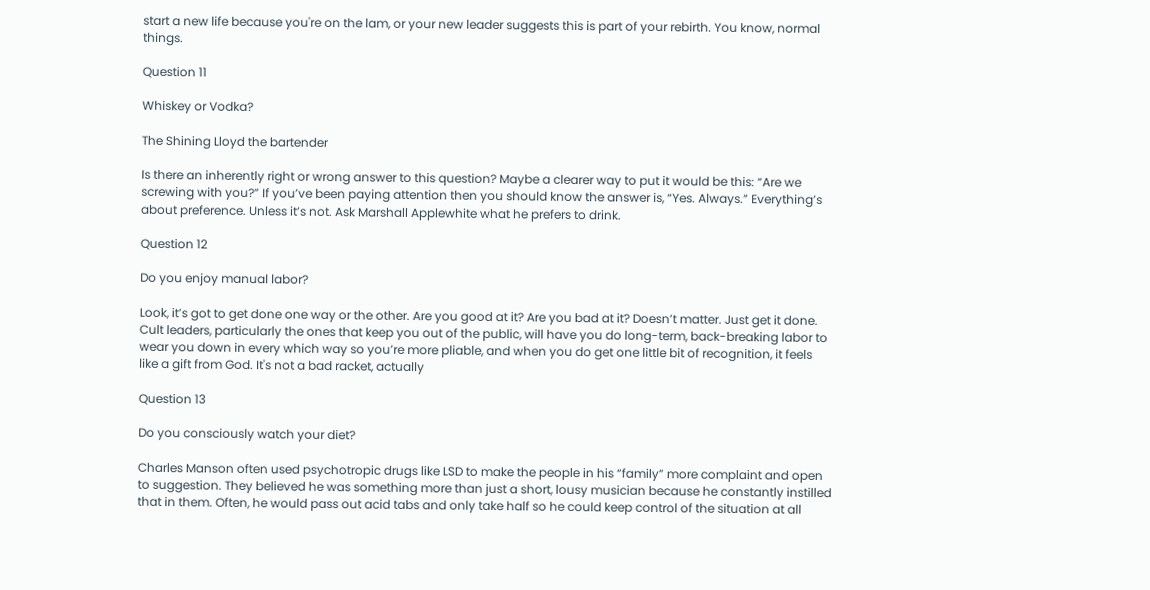start a new life because you're on the lam, or your new leader suggests this is part of your rebirth. You know, normal things.

Question 11

Whiskey or Vodka?

The Shining Lloyd the bartender

Is there an inherently right or wrong answer to this question? Maybe a clearer way to put it would be this: “Are we screwing with you?” If you’ve been paying attention then you should know the answer is, “Yes. Always.” Everything’s about preference. Unless it’s not. Ask Marshall Applewhite what he prefers to drink.

Question 12

Do you enjoy manual labor?

Look, it’s got to get done one way or the other. Are you good at it? Are you bad at it? Doesn’t matter. Just get it done. Cult leaders, particularly the ones that keep you out of the public, will have you do long-term, back-breaking labor to wear you down in every which way so you’re more pliable, and when you do get one little bit of recognition, it feels like a gift from God. It's not a bad racket, actually

Question 13

Do you consciously watch your diet?

Charles Manson often used psychotropic drugs like LSD to make the people in his “family” more complaint and open to suggestion. They believed he was something more than just a short, lousy musician because he constantly instilled that in them. Often, he would pass out acid tabs and only take half so he could keep control of the situation at all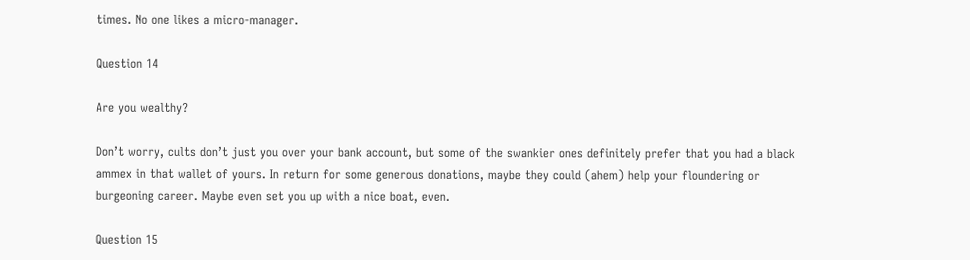times. No one likes a micro-manager.

Question 14

Are you wealthy?

Don’t worry, cults don’t just you over your bank account, but some of the swankier ones definitely prefer that you had a black ammex in that wallet of yours. In return for some generous donations, maybe they could (ahem) help your floundering or burgeoning career. Maybe even set you up with a nice boat, even.

Question 15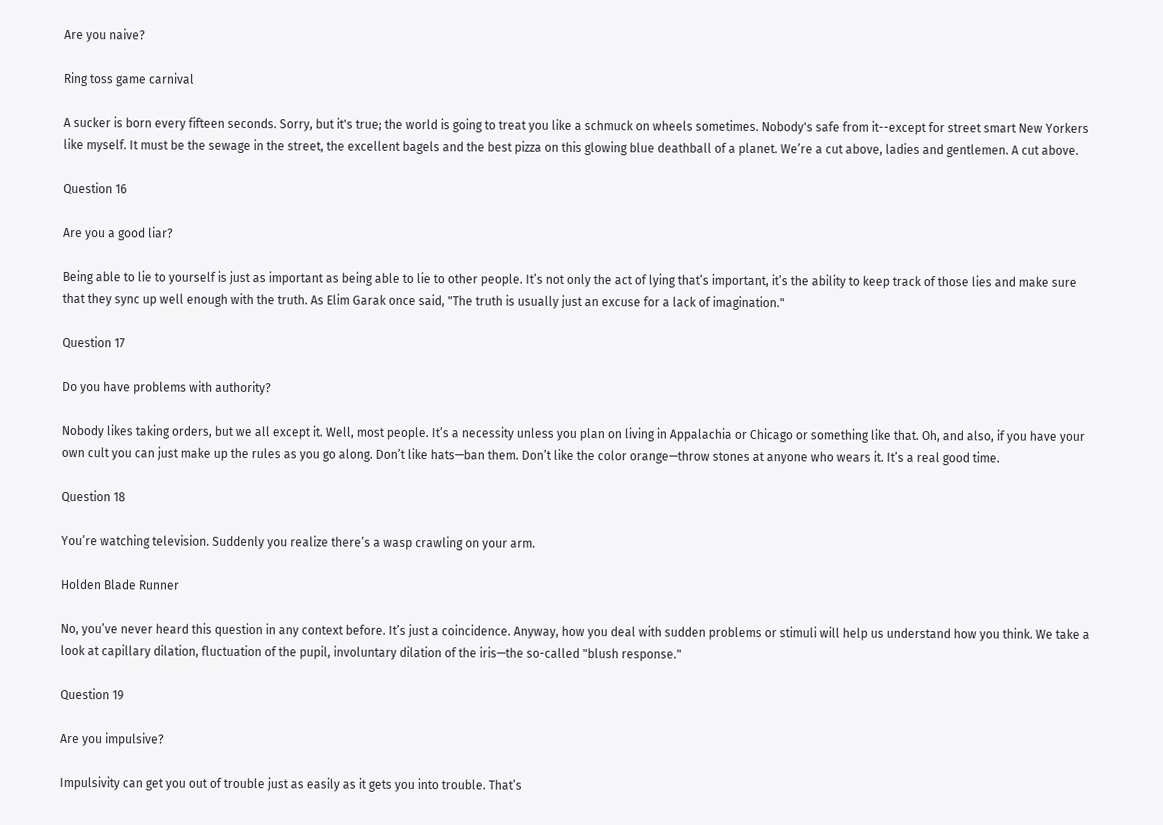Are you naive?

Ring toss game carnival

A sucker is born every fifteen seconds. Sorry, but it's true; the world is going to treat you like a schmuck on wheels sometimes. Nobody's safe from it--except for street smart New Yorkers like myself. It must be the sewage in the street, the excellent bagels and the best pizza on this glowing blue deathball of a planet. We’re a cut above, ladies and gentlemen. A cut above.

Question 16

Are you a good liar?

Being able to lie to yourself is just as important as being able to lie to other people. It’s not only the act of lying that’s important, it’s the ability to keep track of those lies and make sure that they sync up well enough with the truth. As Elim Garak once said, "The truth is usually just an excuse for a lack of imagination."

Question 17

Do you have problems with authority?

Nobody likes taking orders, but we all except it. Well, most people. It’s a necessity unless you plan on living in Appalachia or Chicago or something like that. Oh, and also, if you have your own cult you can just make up the rules as you go along. Don’t like hats—ban them. Don’t like the color orange—throw stones at anyone who wears it. It’s a real good time.

Question 18

You’re watching television. Suddenly you realize there’s a wasp crawling on your arm.

Holden Blade Runner

No, you’ve never heard this question in any context before. It’s just a coincidence. Anyway, how you deal with sudden problems or stimuli will help us understand how you think. We take a look at capillary dilation, fluctuation of the pupil, involuntary dilation of the iris—the so-called "blush response."

Question 19

Are you impulsive?

Impulsivity can get you out of trouble just as easily as it gets you into trouble. That’s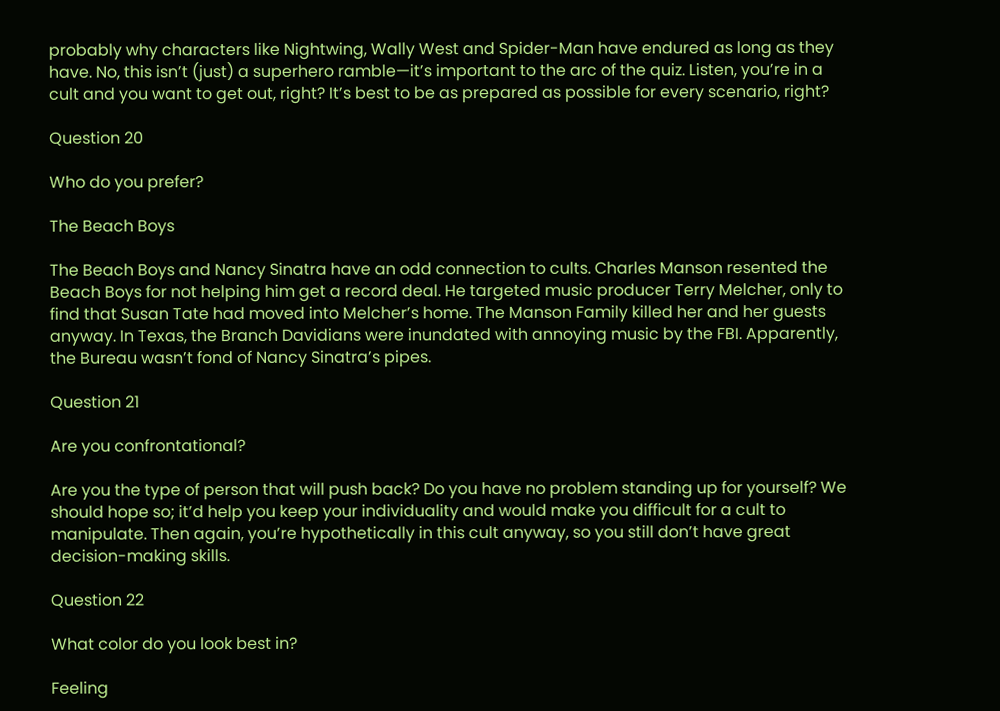probably why characters like Nightwing, Wally West and Spider-Man have endured as long as they have. No, this isn’t (just) a superhero ramble—it’s important to the arc of the quiz. Listen, you’re in a cult and you want to get out, right? It’s best to be as prepared as possible for every scenario, right?

Question 20

Who do you prefer?

The Beach Boys

The Beach Boys and Nancy Sinatra have an odd connection to cults. Charles Manson resented the Beach Boys for not helping him get a record deal. He targeted music producer Terry Melcher, only to find that Susan Tate had moved into Melcher’s home. The Manson Family killed her and her guests anyway. In Texas, the Branch Davidians were inundated with annoying music by the FBI. Apparently, the Bureau wasn’t fond of Nancy Sinatra’s pipes.

Question 21

Are you confrontational?

Are you the type of person that will push back? Do you have no problem standing up for yourself? We should hope so; it’d help you keep your individuality and would make you difficult for a cult to manipulate. Then again, you’re hypothetically in this cult anyway, so you still don’t have great decision-making skills.

Question 22

What color do you look best in?

Feeling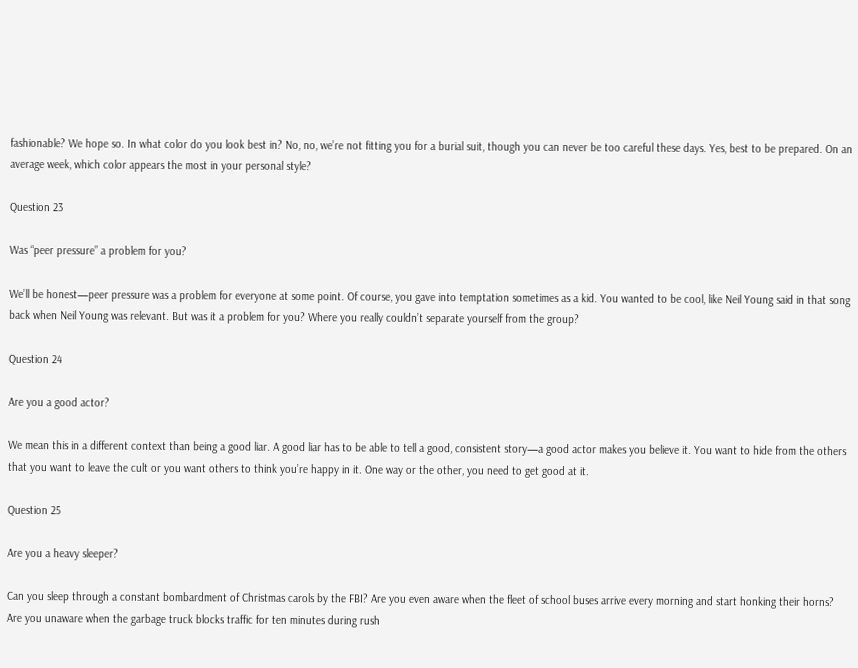fashionable? We hope so. In what color do you look best in? No, no, we’re not fitting you for a burial suit, though you can never be too careful these days. Yes, best to be prepared. On an average week, which color appears the most in your personal style?

Question 23

Was “peer pressure” a problem for you?

We’ll be honest—peer pressure was a problem for everyone at some point. Of course, you gave into temptation sometimes as a kid. You wanted to be cool, like Neil Young said in that song back when Neil Young was relevant. But was it a problem for you? Where you really couldn’t separate yourself from the group?

Question 24

Are you a good actor?

We mean this in a different context than being a good liar. A good liar has to be able to tell a good, consistent story—a good actor makes you believe it. You want to hide from the others that you want to leave the cult or you want others to think you’re happy in it. One way or the other, you need to get good at it.

Question 25

Are you a heavy sleeper?

Can you sleep through a constant bombardment of Christmas carols by the FBI? Are you even aware when the fleet of school buses arrive every morning and start honking their horns? Are you unaware when the garbage truck blocks traffic for ten minutes during rush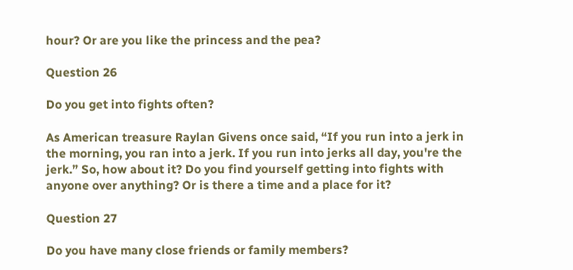hour? Or are you like the princess and the pea?

Question 26

Do you get into fights often?

As American treasure Raylan Givens once said, “If you run into a jerk in the morning, you ran into a jerk. If you run into jerks all day, you're the jerk.” So, how about it? Do you find yourself getting into fights with anyone over anything? Or is there a time and a place for it?

Question 27

Do you have many close friends or family members?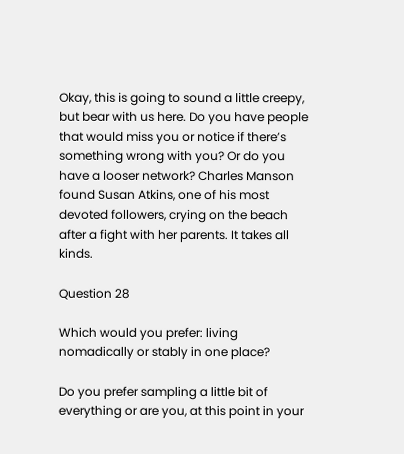Okay, this is going to sound a little creepy, but bear with us here. Do you have people that would miss you or notice if there’s something wrong with you? Or do you have a looser network? Charles Manson found Susan Atkins, one of his most devoted followers, crying on the beach after a fight with her parents. It takes all kinds.

Question 28

Which would you prefer: living nomadically or stably in one place?

Do you prefer sampling a little bit of everything or are you, at this point in your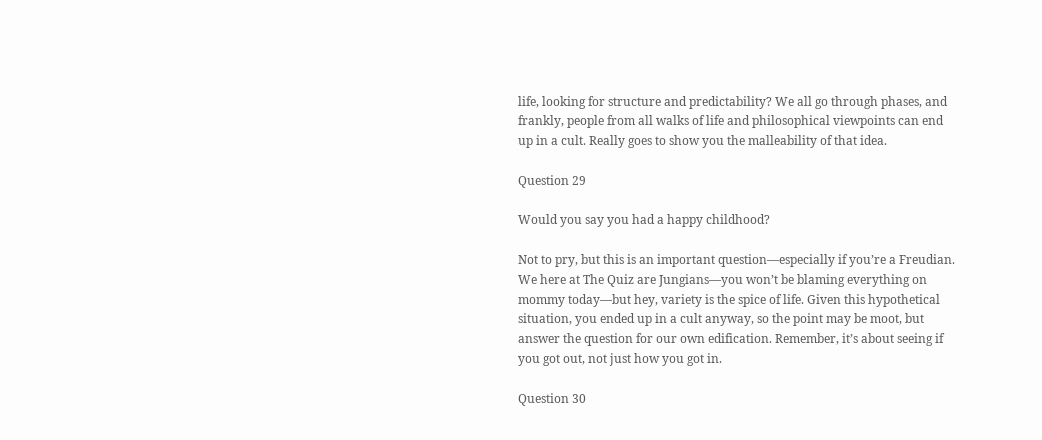life, looking for structure and predictability? We all go through phases, and frankly, people from all walks of life and philosophical viewpoints can end up in a cult. Really goes to show you the malleability of that idea.

Question 29

Would you say you had a happy childhood?

Not to pry, but this is an important question—especially if you’re a Freudian. We here at The Quiz are Jungians—you won’t be blaming everything on mommy today—but hey, variety is the spice of life. Given this hypothetical situation, you ended up in a cult anyway, so the point may be moot, but answer the question for our own edification. Remember, it’s about seeing if you got out, not just how you got in.

Question 30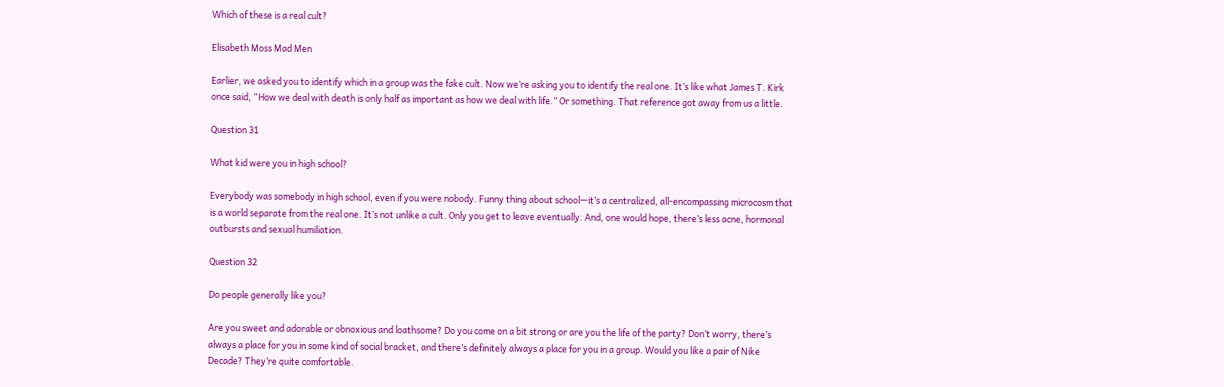Which of these is a real cult?

Elisabeth Moss Mad Men

Earlier, we asked you to identify which in a group was the fake cult. Now we’re asking you to identify the real one. It’s like what James T. Kirk once said, “How we deal with death is only half as important as how we deal with life.” Or something. That reference got away from us a little.

Question 31

What kid were you in high school?

Everybody was somebody in high school, even if you were nobody. Funny thing about school—it’s a centralized, all-encompassing microcosm that is a world separate from the real one. It’s not unlike a cult. Only you get to leave eventually. And, one would hope, there’s less acne, hormonal outbursts and sexual humiliation.

Question 32

Do people generally like you?

Are you sweet and adorable or obnoxious and loathsome? Do you come on a bit strong or are you the life of the party? Don’t worry, there’s always a place for you in some kind of social bracket, and there’s definitely always a place for you in a group. Would you like a pair of Nike Decade? They’re quite comfortable.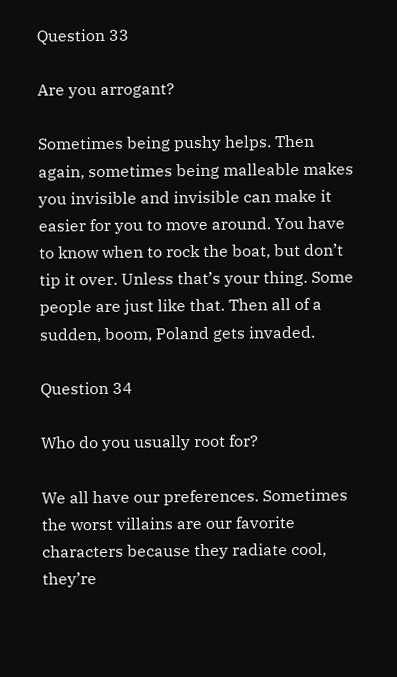Question 33

Are you arrogant?

Sometimes being pushy helps. Then again, sometimes being malleable makes you invisible and invisible can make it easier for you to move around. You have to know when to rock the boat, but don’t tip it over. Unless that’s your thing. Some people are just like that. Then all of a sudden, boom, Poland gets invaded.

Question 34

Who do you usually root for?

We all have our preferences. Sometimes the worst villains are our favorite characters because they radiate cool, they’re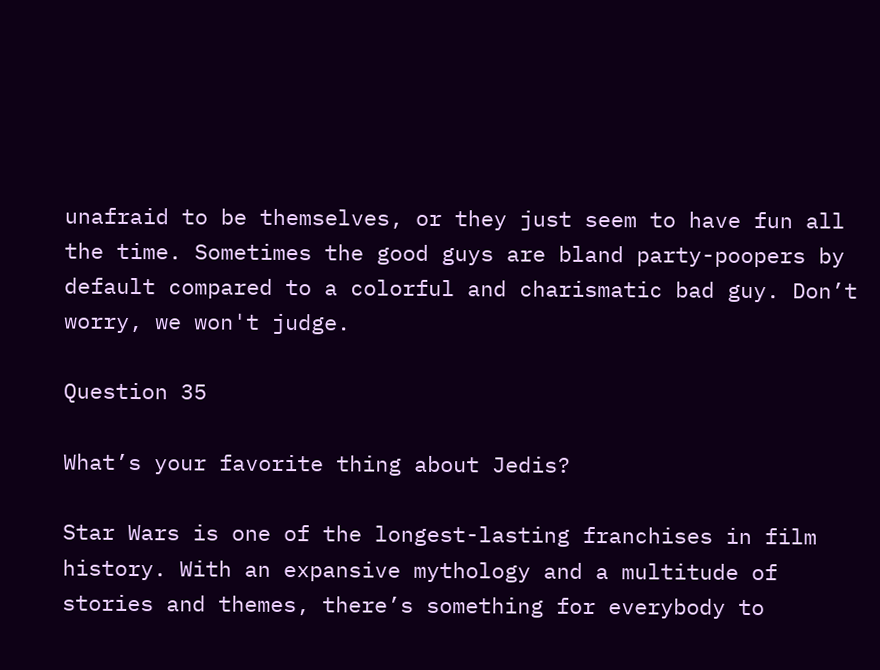unafraid to be themselves, or they just seem to have fun all the time. Sometimes the good guys are bland party-poopers by default compared to a colorful and charismatic bad guy. Don’t worry, we won't judge.

Question 35

What’s your favorite thing about Jedis?

Star Wars is one of the longest-lasting franchises in film history. With an expansive mythology and a multitude of stories and themes, there’s something for everybody to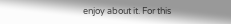enjoy about it. For this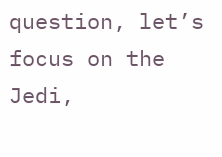question, let’s focus on the Jedi,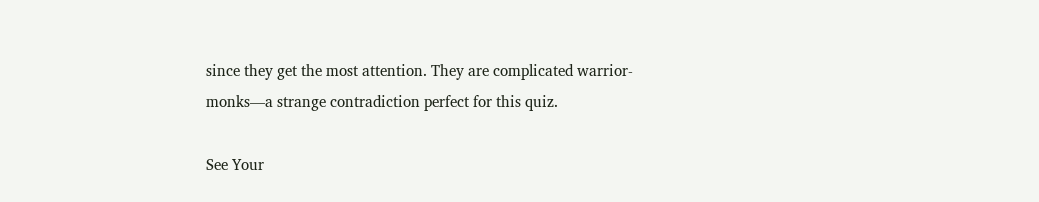since they get the most attention. They are complicated warrior-monks—a strange contradiction perfect for this quiz.

See Your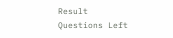Result
Questions Left